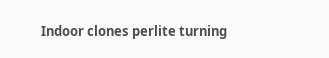Indoor clones perlite turning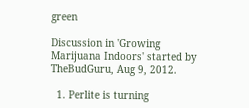green

Discussion in 'Growing Marijuana Indoors' started by TheBudGuru, Aug 9, 2012.

  1. Perlite is turning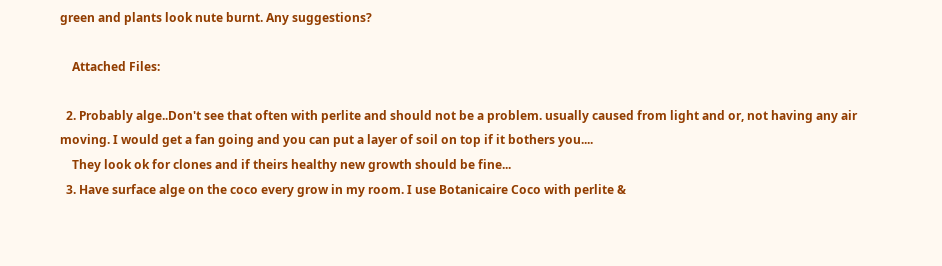green and plants look nute burnt. Any suggestions?

    Attached Files:

  2. Probably alge..Don't see that often with perlite and should not be a problem. usually caused from light and or, not having any air moving. I would get a fan going and you can put a layer of soil on top if it bothers you....
    They look ok for clones and if theirs healthy new growth should be fine...
  3. Have surface alge on the coco every grow in my room. I use Botanicaire Coco with perlite &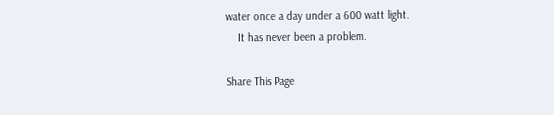water once a day under a 600 watt light.
    It has never been a problem.

Share This Page